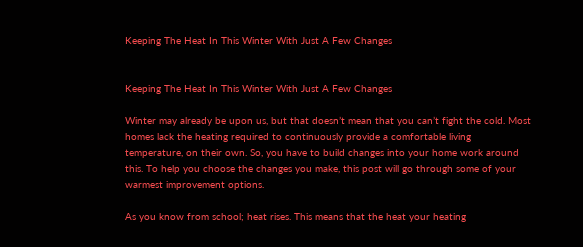Keeping The Heat In This Winter With Just A Few Changes


Keeping The Heat In This Winter With Just A Few Changes

Winter may already be upon us, but that doesn’t mean that you can’t fight the cold. Most homes lack the heating required to continuously provide a comfortable living temperature, on their own. So, you have to build changes into your home work around this. To help you choose the changes you make, this post will go through some of your warmest improvement options.

As you know from school; heat rises. This means that the heat your heating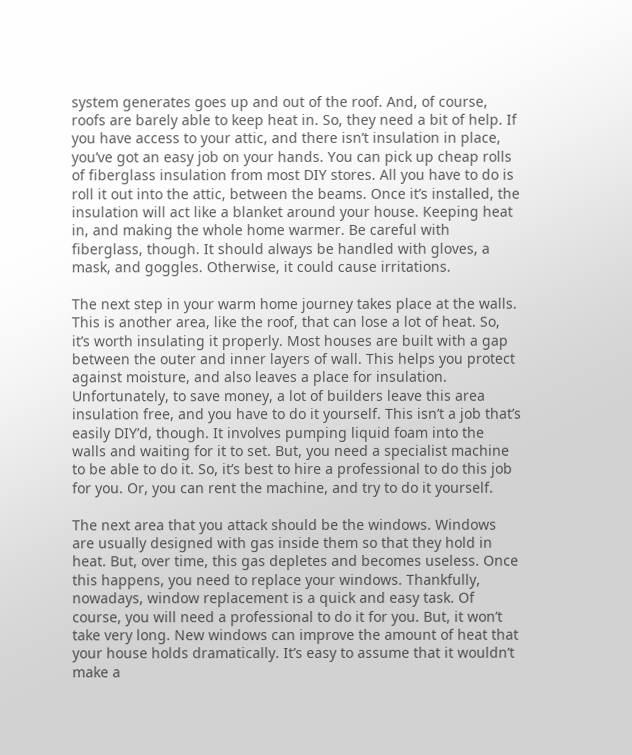system generates goes up and out of the roof. And, of course, roofs are barely able to keep heat in. So, they need a bit of help. If you have access to your attic, and there isn’t insulation in place, you’ve got an easy job on your hands. You can pick up cheap rolls of fiberglass insulation from most DIY stores. All you have to do is roll it out into the attic, between the beams. Once it’s installed, the insulation will act like a blanket around your house. Keeping heat in, and making the whole home warmer. Be careful with fiberglass, though. It should always be handled with gloves, a mask, and goggles. Otherwise, it could cause irritations.

The next step in your warm home journey takes place at the walls. This is another area, like the roof, that can lose a lot of heat. So, it’s worth insulating it properly. Most houses are built with a gap between the outer and inner layers of wall. This helps you protect against moisture, and also leaves a place for insulation. Unfortunately, to save money, a lot of builders leave this area insulation free, and you have to do it yourself. This isn’t a job that’s easily DIY’d, though. It involves pumping liquid foam into the walls and waiting for it to set. But, you need a specialist machine to be able to do it. So, it’s best to hire a professional to do this job for you. Or, you can rent the machine, and try to do it yourself.

The next area that you attack should be the windows. Windows are usually designed with gas inside them so that they hold in heat. But, over time, this gas depletes and becomes useless. Once this happens, you need to replace your windows. Thankfully, nowadays, window replacement is a quick and easy task. Of course, you will need a professional to do it for you. But, it won’t take very long. New windows can improve the amount of heat that your house holds dramatically. It’s easy to assume that it wouldn’t make a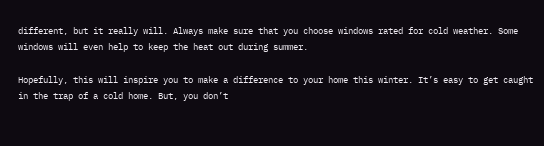different, but it really will. Always make sure that you choose windows rated for cold weather. Some windows will even help to keep the heat out during summer.

Hopefully, this will inspire you to make a difference to your home this winter. It’s easy to get caught in the trap of a cold home. But, you don’t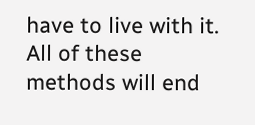have to live with it. All of these methods will end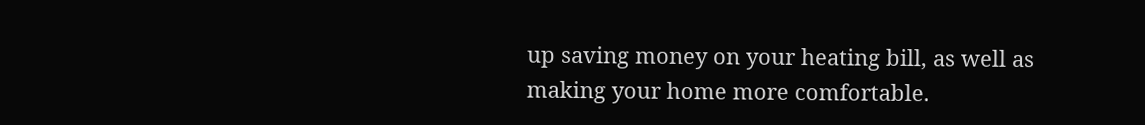up saving money on your heating bill, as well as making your home more comfortable.